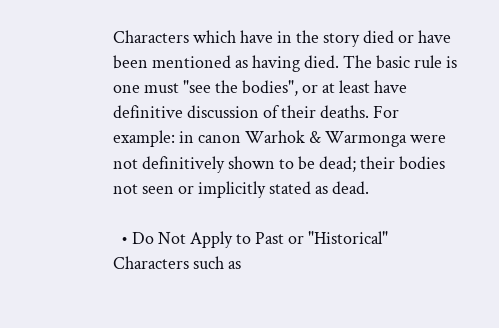Characters which have in the story died or have been mentioned as having died. The basic rule is one must "see the bodies", or at least have definitive discussion of their deaths. For example: in canon Warhok & Warmonga were not definitively shown to be dead; their bodies not seen or implicitly stated as dead.

  • Do Not Apply to Past or "Historical" Characters such as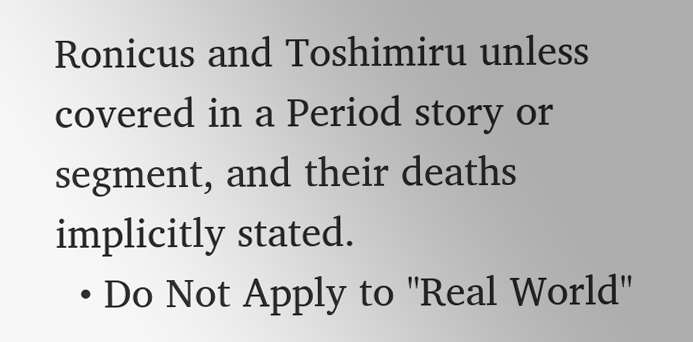Ronicus and Toshimiru unless covered in a Period story or segment, and their deaths implicitly stated.
  • Do Not Apply to "Real World"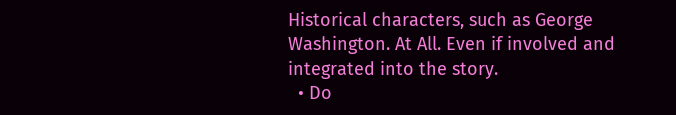Historical characters, such as George Washington. At All. Even if involved and integrated into the story.
  • Do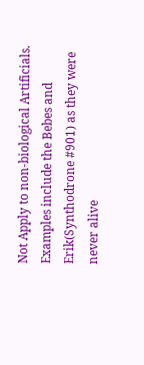Not Apply to non-biological Artificials. Examples include the Bebes and Erik(Synthodrone #901) as they were never alive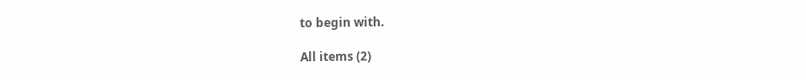to begin with.

All items (2)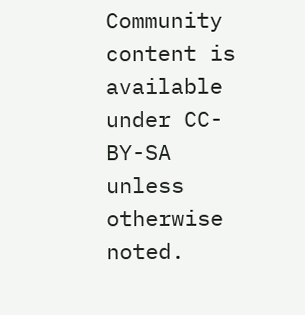Community content is available under CC-BY-SA unless otherwise noted.